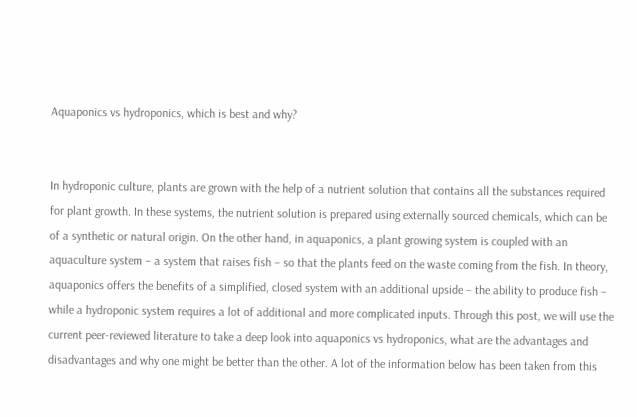Aquaponics vs hydroponics, which is best and why?


In hydroponic culture, plants are grown with the help of a nutrient solution that contains all the substances required for plant growth. In these systems, the nutrient solution is prepared using externally sourced chemicals, which can be of a synthetic or natural origin. On the other hand, in aquaponics, a plant growing system is coupled with an aquaculture system – a system that raises fish – so that the plants feed on the waste coming from the fish. In theory, aquaponics offers the benefits of a simplified, closed system with an additional upside – the ability to produce fish – while a hydroponic system requires a lot of additional and more complicated inputs. Through this post, we will use the current peer-reviewed literature to take a deep look into aquaponics vs hydroponics, what are the advantages and disadvantages and why one might be better than the other. A lot of the information below has been taken from this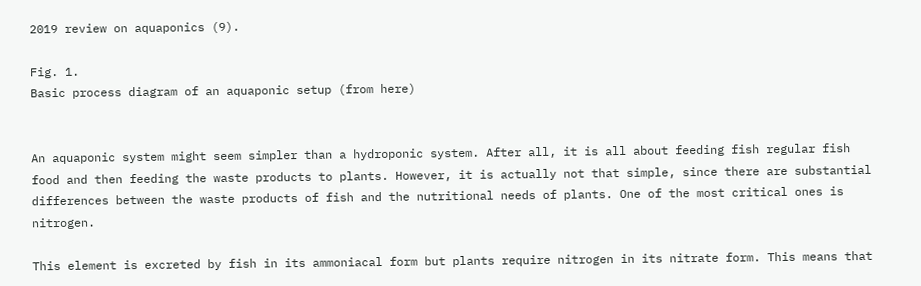2019 review on aquaponics (9).

Fig. 1.
Basic process diagram of an aquaponic setup (from here)


An aquaponic system might seem simpler than a hydroponic system. After all, it is all about feeding fish regular fish food and then feeding the waste products to plants. However, it is actually not that simple, since there are substantial differences between the waste products of fish and the nutritional needs of plants. One of the most critical ones is nitrogen.

This element is excreted by fish in its ammoniacal form but plants require nitrogen in its nitrate form. This means that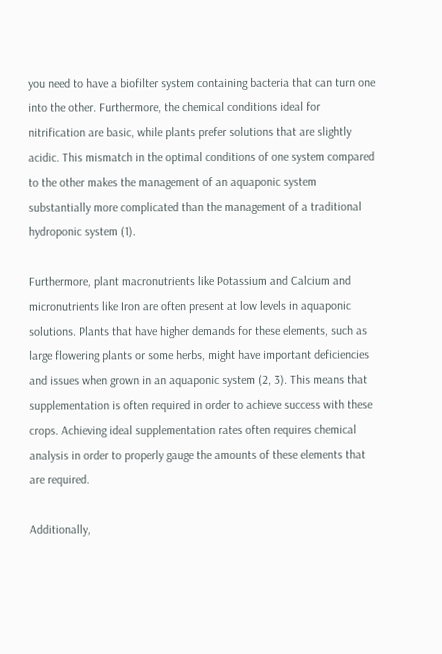you need to have a biofilter system containing bacteria that can turn one into the other. Furthermore, the chemical conditions ideal for nitrification are basic, while plants prefer solutions that are slightly acidic. This mismatch in the optimal conditions of one system compared to the other makes the management of an aquaponic system substantially more complicated than the management of a traditional hydroponic system (1).

Furthermore, plant macronutrients like Potassium and Calcium and micronutrients like Iron are often present at low levels in aquaponic solutions. Plants that have higher demands for these elements, such as large flowering plants or some herbs, might have important deficiencies and issues when grown in an aquaponic system (2, 3). This means that supplementation is often required in order to achieve success with these crops. Achieving ideal supplementation rates often requires chemical analysis in order to properly gauge the amounts of these elements that are required.

Additionally,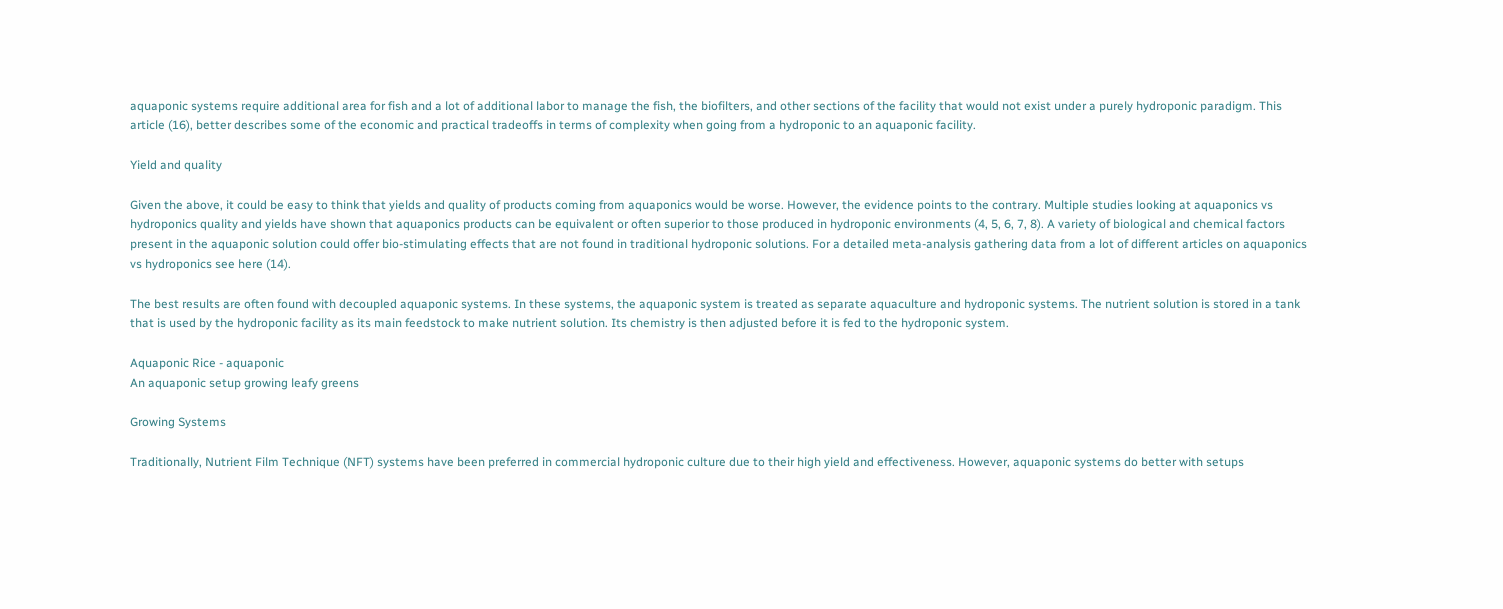aquaponic systems require additional area for fish and a lot of additional labor to manage the fish, the biofilters, and other sections of the facility that would not exist under a purely hydroponic paradigm. This article (16), better describes some of the economic and practical tradeoffs in terms of complexity when going from a hydroponic to an aquaponic facility.

Yield and quality

Given the above, it could be easy to think that yields and quality of products coming from aquaponics would be worse. However, the evidence points to the contrary. Multiple studies looking at aquaponics vs hydroponics quality and yields have shown that aquaponics products can be equivalent or often superior to those produced in hydroponic environments (4, 5, 6, 7, 8). A variety of biological and chemical factors present in the aquaponic solution could offer bio-stimulating effects that are not found in traditional hydroponic solutions. For a detailed meta-analysis gathering data from a lot of different articles on aquaponics vs hydroponics see here (14).

The best results are often found with decoupled aquaponic systems. In these systems, the aquaponic system is treated as separate aquaculture and hydroponic systems. The nutrient solution is stored in a tank that is used by the hydroponic facility as its main feedstock to make nutrient solution. Its chemistry is then adjusted before it is fed to the hydroponic system.

Aquaponic Rice - aquaponic
An aquaponic setup growing leafy greens

Growing Systems

Traditionally, Nutrient Film Technique (NFT) systems have been preferred in commercial hydroponic culture due to their high yield and effectiveness. However, aquaponic systems do better with setups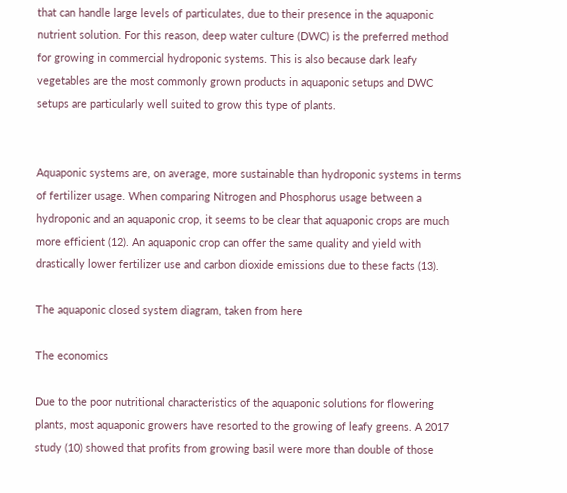that can handle large levels of particulates, due to their presence in the aquaponic nutrient solution. For this reason, deep water culture (DWC) is the preferred method for growing in commercial hydroponic systems. This is also because dark leafy vegetables are the most commonly grown products in aquaponic setups and DWC setups are particularly well suited to grow this type of plants.


Aquaponic systems are, on average, more sustainable than hydroponic systems in terms of fertilizer usage. When comparing Nitrogen and Phosphorus usage between a hydroponic and an aquaponic crop, it seems to be clear that aquaponic crops are much more efficient (12). An aquaponic crop can offer the same quality and yield with drastically lower fertilizer use and carbon dioxide emissions due to these facts (13).

The aquaponic closed system diagram, taken from here

The economics

Due to the poor nutritional characteristics of the aquaponic solutions for flowering plants, most aquaponic growers have resorted to the growing of leafy greens. A 2017 study (10) showed that profits from growing basil were more than double of those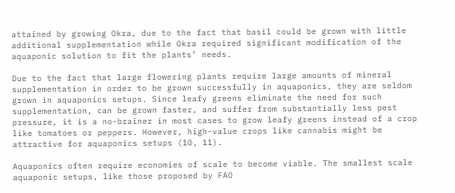attained by growing Okra, due to the fact that basil could be grown with little additional supplementation while Okra required significant modification of the aquaponic solution to fit the plants’ needs.

Due to the fact that large flowering plants require large amounts of mineral supplementation in order to be grown successfully in aquaponics, they are seldom grown in aquaponics setups. Since leafy greens eliminate the need for such supplementation, can be grown faster, and suffer from substantially less pest pressure, it is a no-brainer in most cases to grow leafy greens instead of a crop like tomatoes or peppers. However, high-value crops like cannabis might be attractive for aquaponics setups (10, 11).

Aquaponics often require economies of scale to become viable. The smallest scale aquaponic setups, like those proposed by FAO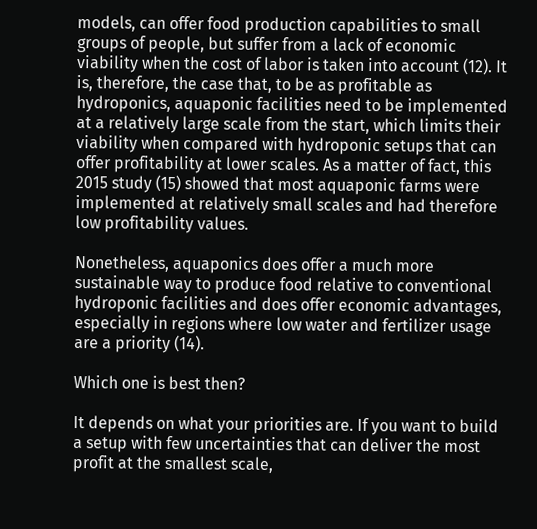models, can offer food production capabilities to small groups of people, but suffer from a lack of economic viability when the cost of labor is taken into account (12). It is, therefore, the case that, to be as profitable as hydroponics, aquaponic facilities need to be implemented at a relatively large scale from the start, which limits their viability when compared with hydroponic setups that can offer profitability at lower scales. As a matter of fact, this 2015 study (15) showed that most aquaponic farms were implemented at relatively small scales and had therefore low profitability values.

Nonetheless, aquaponics does offer a much more sustainable way to produce food relative to conventional hydroponic facilities and does offer economic advantages, especially in regions where low water and fertilizer usage are a priority (14).

Which one is best then?

It depends on what your priorities are. If you want to build a setup with few uncertainties that can deliver the most profit at the smallest scale,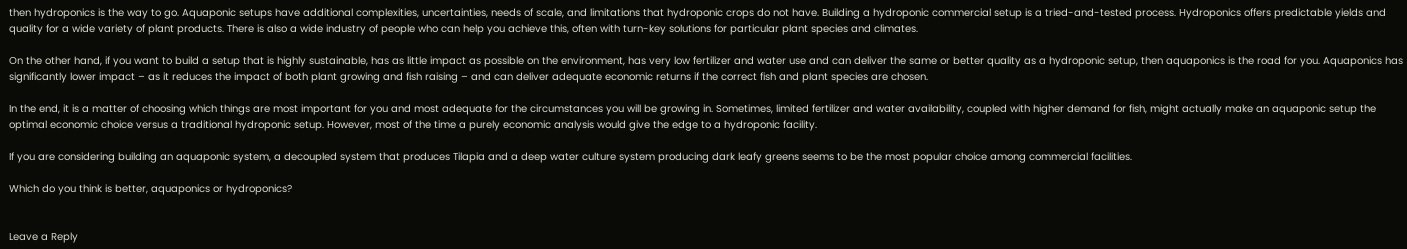then hydroponics is the way to go. Aquaponic setups have additional complexities, uncertainties, needs of scale, and limitations that hydroponic crops do not have. Building a hydroponic commercial setup is a tried-and-tested process. Hydroponics offers predictable yields and quality for a wide variety of plant products. There is also a wide industry of people who can help you achieve this, often with turn-key solutions for particular plant species and climates.

On the other hand, if you want to build a setup that is highly sustainable, has as little impact as possible on the environment, has very low fertilizer and water use and can deliver the same or better quality as a hydroponic setup, then aquaponics is the road for you. Aquaponics has significantly lower impact – as it reduces the impact of both plant growing and fish raising – and can deliver adequate economic returns if the correct fish and plant species are chosen.

In the end, it is a matter of choosing which things are most important for you and most adequate for the circumstances you will be growing in. Sometimes, limited fertilizer and water availability, coupled with higher demand for fish, might actually make an aquaponic setup the optimal economic choice versus a traditional hydroponic setup. However, most of the time a purely economic analysis would give the edge to a hydroponic facility.

If you are considering building an aquaponic system, a decoupled system that produces Tilapia and a deep water culture system producing dark leafy greens seems to be the most popular choice among commercial facilities.

Which do you think is better, aquaponics or hydroponics?


Leave a Reply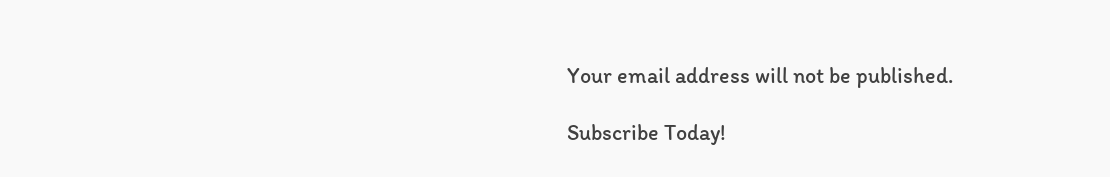Your email address will not be published.

Subscribe Today!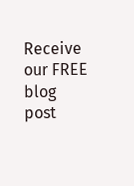Receive our FREE blog post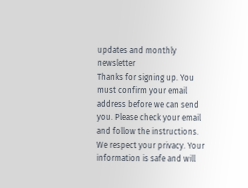updates and monthly newsletter
Thanks for signing up. You must confirm your email address before we can send you. Please check your email and follow the instructions.
We respect your privacy. Your information is safe and will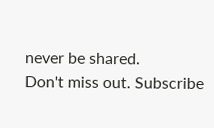never be shared.
Don't miss out. Subscribe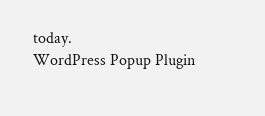today.
WordPress Popup Plugin